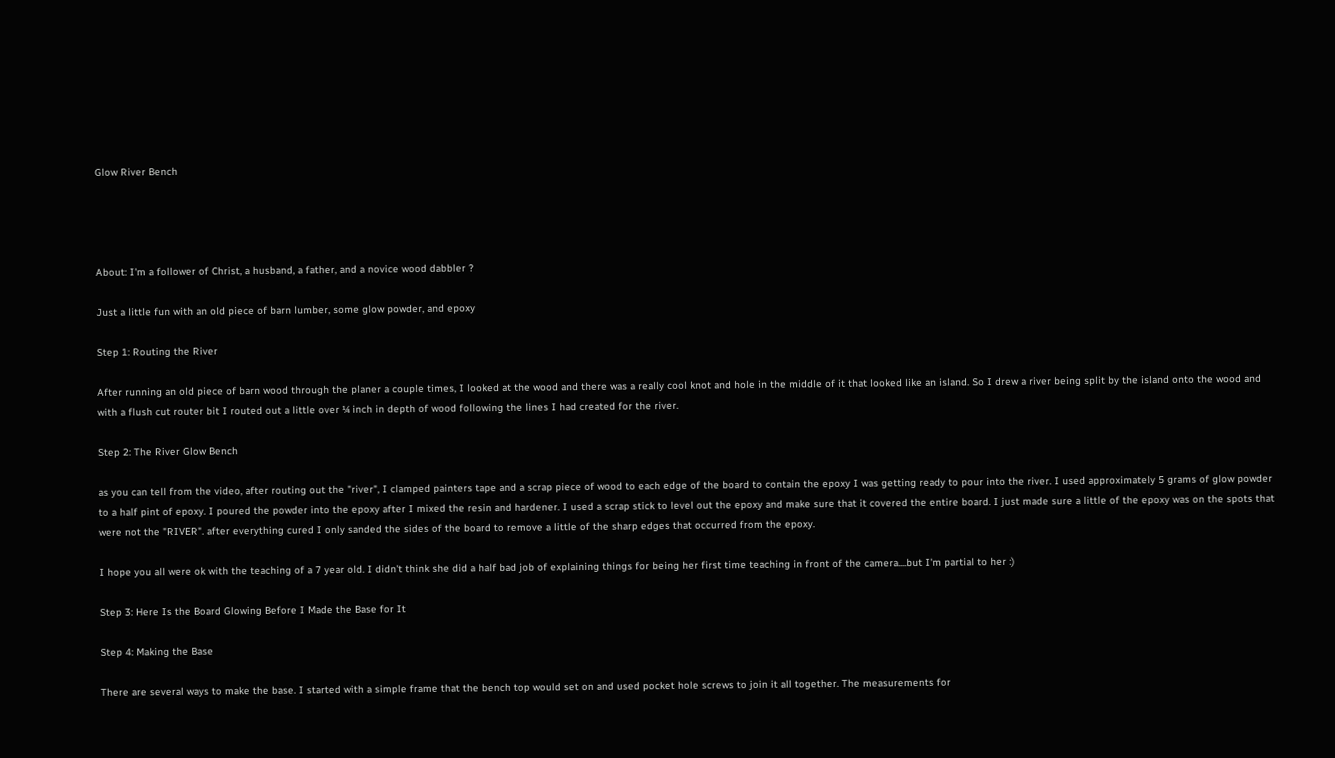Glow River Bench




About: I'm a follower of Christ, a husband, a father, and a novice wood dabbler ?

Just a little fun with an old piece of barn lumber, some glow powder, and epoxy

Step 1: Routing the River

After running an old piece of barn wood through the planer a couple times, I looked at the wood and there was a really cool knot and hole in the middle of it that looked like an island. So I drew a river being split by the island onto the wood and with a flush cut router bit I routed out a little over ¼ inch in depth of wood following the lines I had created for the river.

Step 2: The River Glow Bench

as you can tell from the video, after routing out the "river", I clamped painters tape and a scrap piece of wood to each edge of the board to contain the epoxy I was getting ready to pour into the river. I used approximately 5 grams of glow powder to a half pint of epoxy. I poured the powder into the epoxy after I mixed the resin and hardener. I used a scrap stick to level out the epoxy and make sure that it covered the entire board. I just made sure a little of the epoxy was on the spots that were not the "RIVER". after everything cured I only sanded the sides of the board to remove a little of the sharp edges that occurred from the epoxy.

I hope you all were ok with the teaching of a 7 year old. I didn't think she did a half bad job of explaining things for being her first time teaching in front of the camera....but I'm partial to her :)

Step 3: Here Is the Board Glowing Before I Made the Base for It

Step 4: Making the Base

There are several ways to make the base. I started with a simple frame that the bench top would set on and used pocket hole screws to join it all together. The measurements for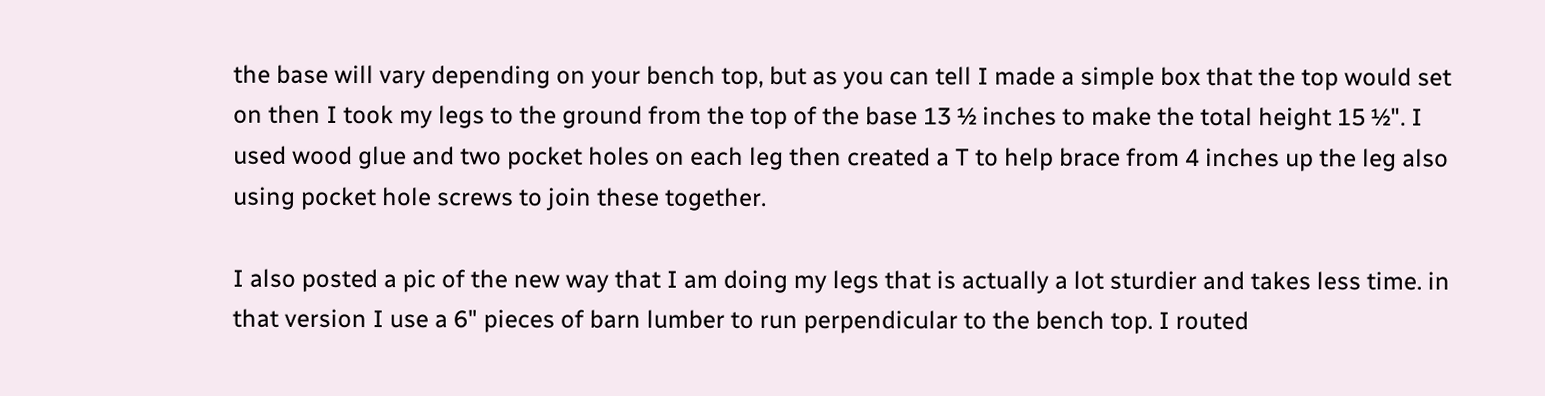the base will vary depending on your bench top, but as you can tell I made a simple box that the top would set on then I took my legs to the ground from the top of the base 13 ½ inches to make the total height 15 ½". I used wood glue and two pocket holes on each leg then created a T to help brace from 4 inches up the leg also using pocket hole screws to join these together.

I also posted a pic of the new way that I am doing my legs that is actually a lot sturdier and takes less time. in that version I use a 6" pieces of barn lumber to run perpendicular to the bench top. I routed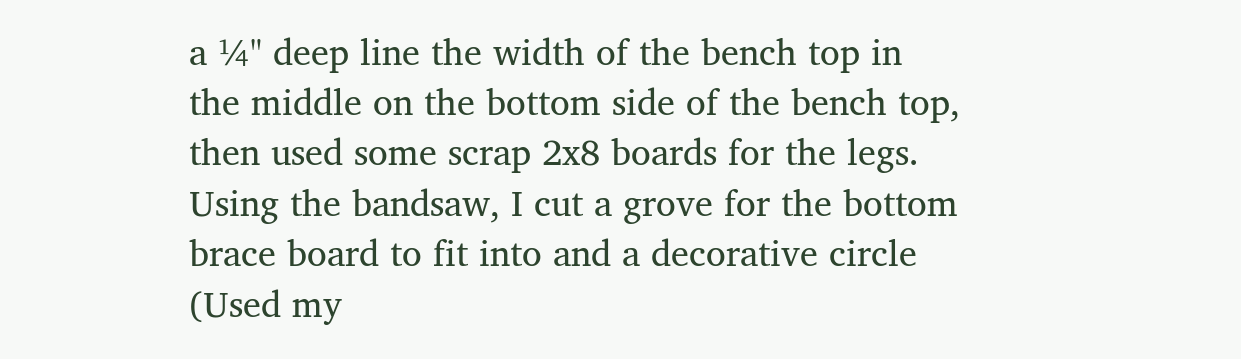a ¼" deep line the width of the bench top in the middle on the bottom side of the bench top, then used some scrap 2x8 boards for the legs. Using the bandsaw, I cut a grove for the bottom brace board to fit into and a decorative circle (Used my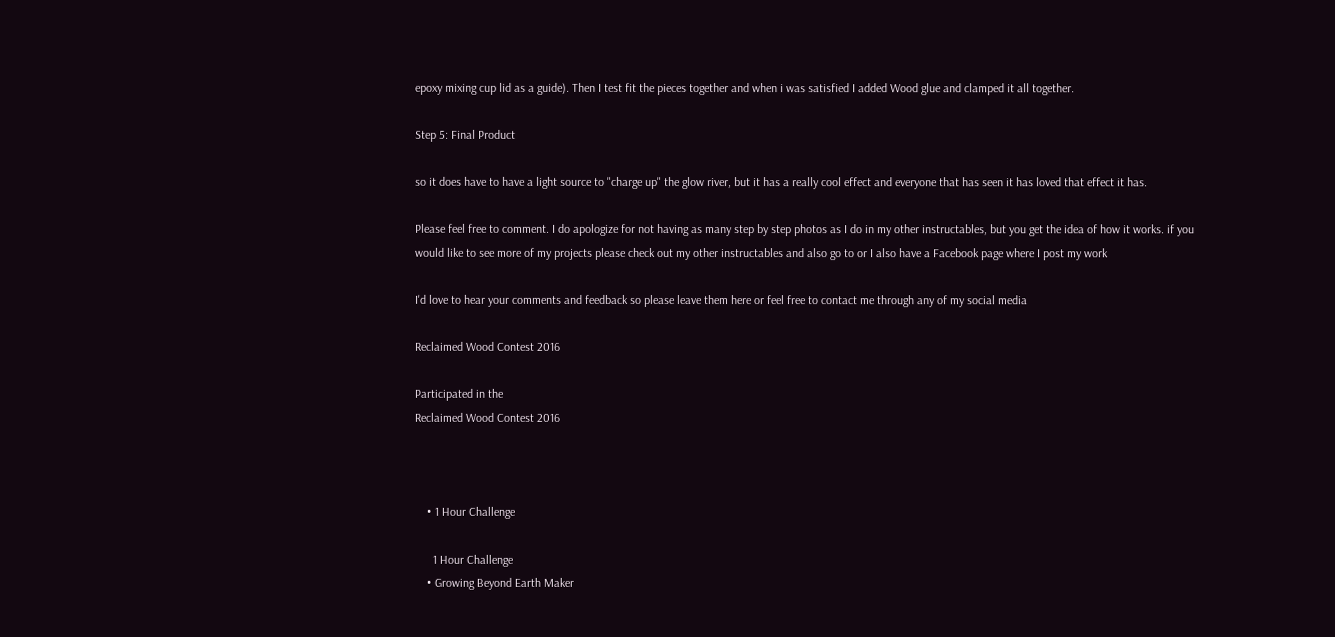epoxy mixing cup lid as a guide). Then I test fit the pieces together and when i was satisfied I added Wood glue and clamped it all together.

Step 5: Final Product

so it does have to have a light source to "charge up" the glow river, but it has a really cool effect and everyone that has seen it has loved that effect it has.

Please feel free to comment. I do apologize for not having as many step by step photos as I do in my other instructables, but you get the idea of how it works. if you would like to see more of my projects please check out my other instructables and also go to or I also have a Facebook page where I post my work

I'd love to hear your comments and feedback so please leave them here or feel free to contact me through any of my social media

Reclaimed Wood Contest 2016

Participated in the
Reclaimed Wood Contest 2016



    • 1 Hour Challenge

      1 Hour Challenge
    • Growing Beyond Earth Maker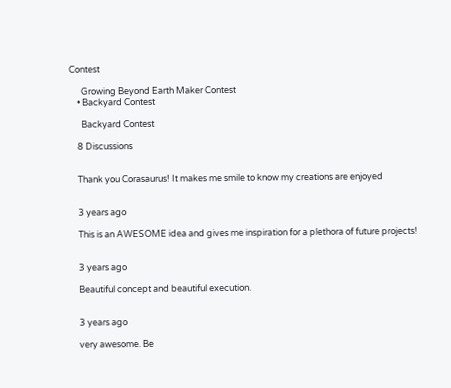Contest

      Growing Beyond Earth Maker Contest
    • Backyard Contest

      Backyard Contest

    8 Discussions


    Thank you Corasaurus! It makes me smile to know my creations are enjoyed


    3 years ago

    This is an AWESOME idea and gives me inspiration for a plethora of future projects!


    3 years ago

    Beautiful concept and beautiful execution.


    3 years ago

    very awesome. Be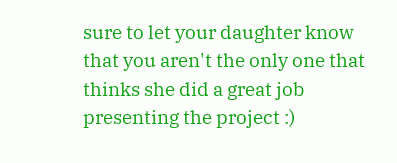sure to let your daughter know that you aren't the only one that thinks she did a great job presenting the project :)